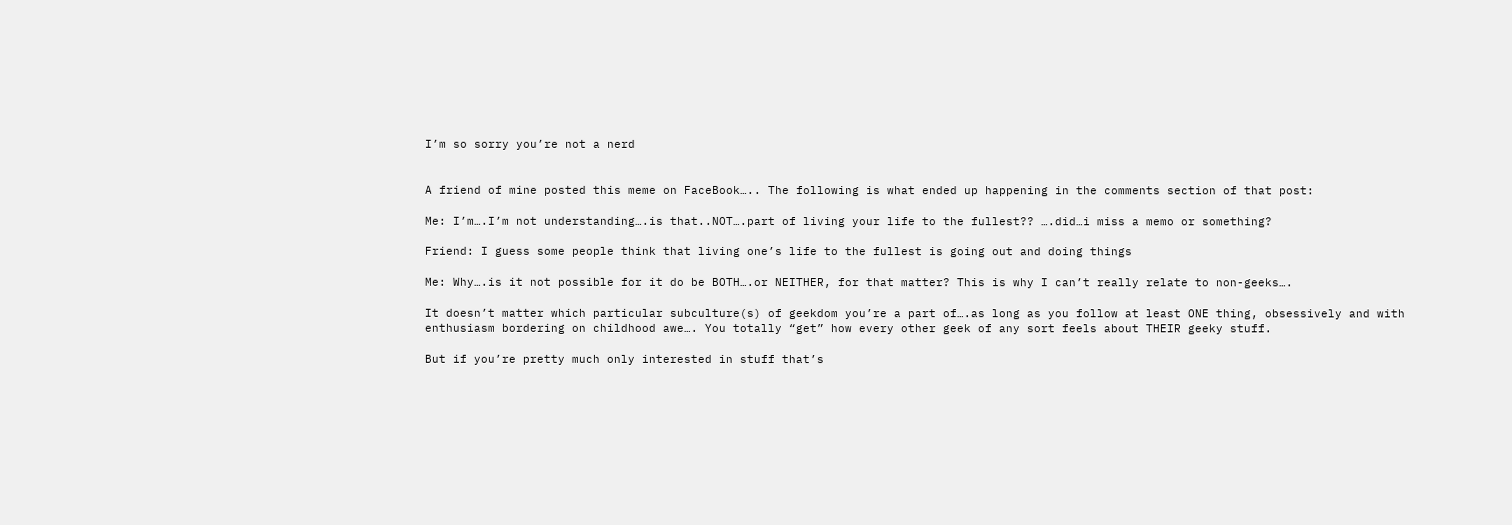I’m so sorry you’re not a nerd


A friend of mine posted this meme on FaceBook….. The following is what ended up happening in the comments section of that post:

Me: I’m….I’m not understanding….is that..NOT….part of living your life to the fullest?? ….did…i miss a memo or something?

Friend: I guess some people think that living one’s life to the fullest is going out and doing things

Me: Why….is it not possible for it do be BOTH….or NEITHER, for that matter? This is why I can’t really relate to non-geeks….

It doesn’t matter which particular subculture(s) of geekdom you’re a part of….as long as you follow at least ONE thing, obsessively and with enthusiasm bordering on childhood awe…. You totally “get” how every other geek of any sort feels about THEIR geeky stuff.

But if you’re pretty much only interested in stuff that’s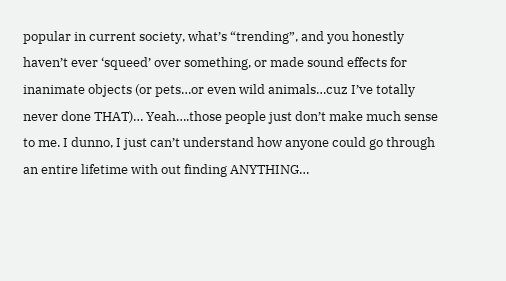popular in current society, what’s “trending”, and you honestly haven’t ever ‘squeed’ over something, or made sound effects for inanimate objects (or pets…or even wild animals…cuz I’ve totally never done THAT)… Yeah….those people just don’t make much sense to me. I dunno, I just can’t understand how anyone could go through an entire lifetime with out finding ANYTHING…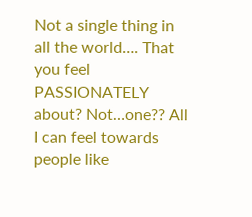Not a single thing in all the world…. That you feel PASSIONATELY about? Not…one?? All I can feel towards people like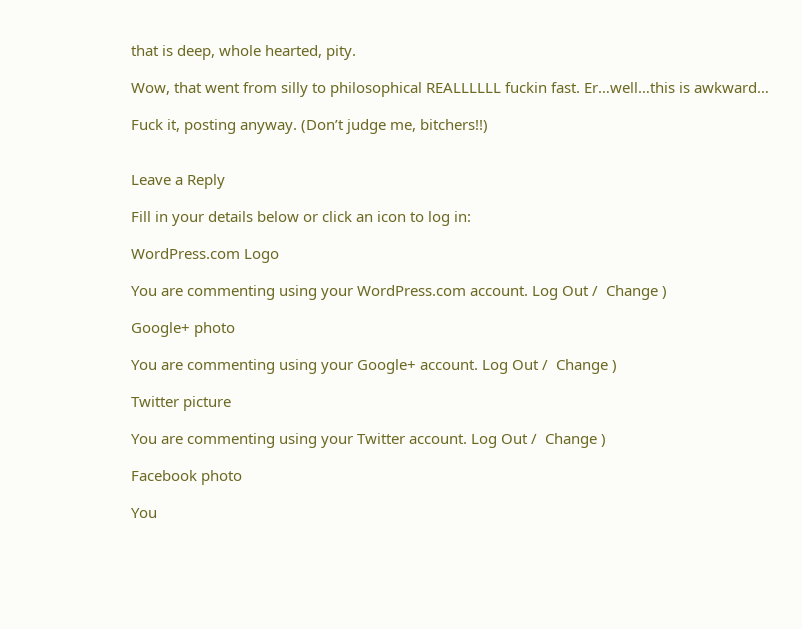that is deep, whole hearted, pity.

Wow, that went from silly to philosophical REALLLLLL fuckin fast. Er…well…this is awkward…

Fuck it, posting anyway. (Don’t judge me, bitchers!!)


Leave a Reply

Fill in your details below or click an icon to log in:

WordPress.com Logo

You are commenting using your WordPress.com account. Log Out /  Change )

Google+ photo

You are commenting using your Google+ account. Log Out /  Change )

Twitter picture

You are commenting using your Twitter account. Log Out /  Change )

Facebook photo

You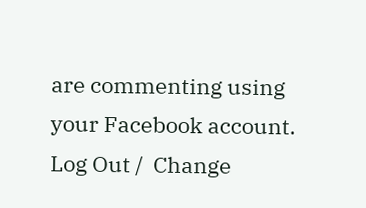are commenting using your Facebook account. Log Out /  Change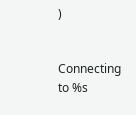)


Connecting to %s